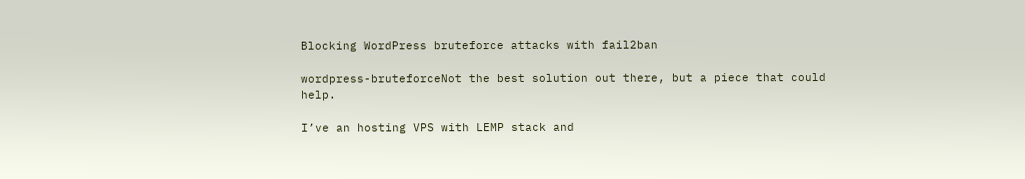Blocking WordPress bruteforce attacks with fail2ban

wordpress-bruteforceNot the best solution out there, but a piece that could help.

I’ve an hosting VPS with LEMP stack and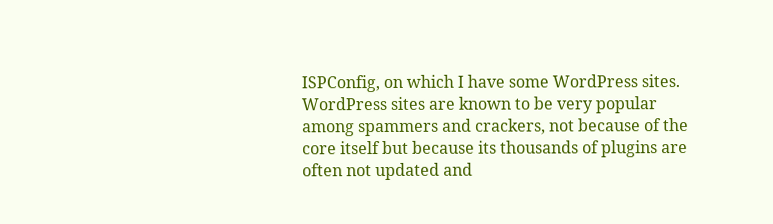ISPConfig, on which I have some WordPress sites. WordPress sites are known to be very popular among spammers and crackers, not because of the core itself but because its thousands of plugins are often not updated and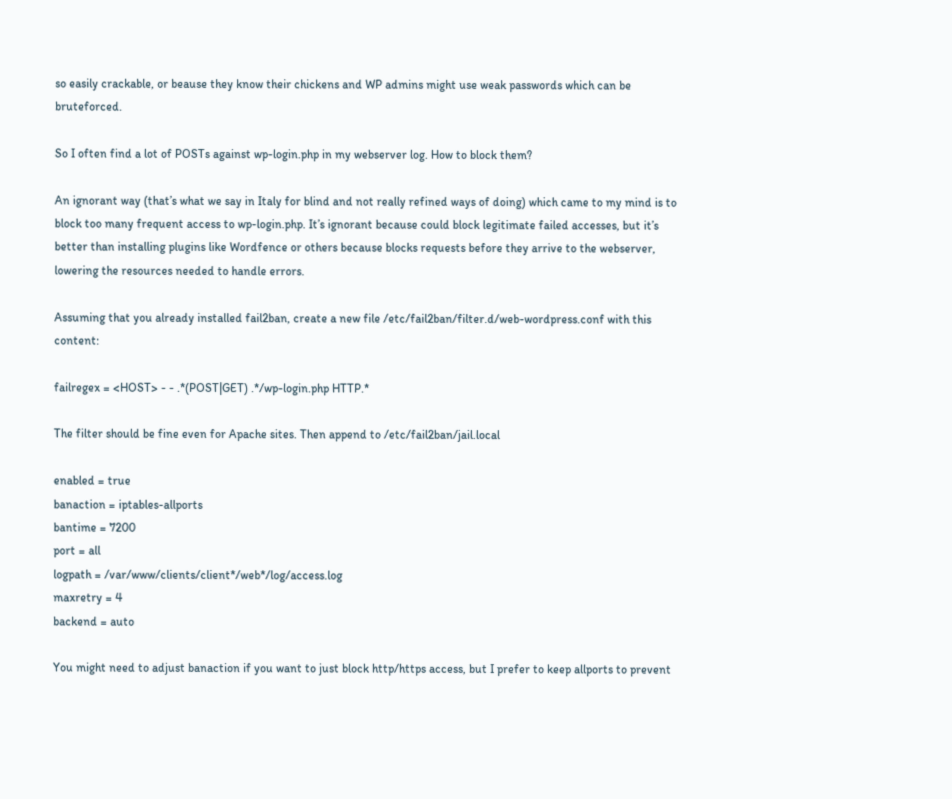so easily crackable, or beause they know their chickens and WP admins might use weak passwords which can be bruteforced.

So I often find a lot of POSTs against wp-login.php in my webserver log. How to block them?

An ignorant way (that’s what we say in Italy for blind and not really refined ways of doing) which came to my mind is to block too many frequent access to wp-login.php. It’s ignorant because could block legitimate failed accesses, but it’s better than installing plugins like Wordfence or others because blocks requests before they arrive to the webserver, lowering the resources needed to handle errors.

Assuming that you already installed fail2ban, create a new file /etc/fail2ban/filter.d/web-wordpress.conf with this content:

failregex = <HOST> - - .*(POST|GET) .*/wp-login.php HTTP.*

The filter should be fine even for Apache sites. Then append to /etc/fail2ban/jail.local

enabled = true
banaction = iptables-allports
bantime = 7200
port = all
logpath = /var/www/clients/client*/web*/log/access.log
maxretry = 4
backend = auto

You might need to adjust banaction if you want to just block http/https access, but I prefer to keep allports to prevent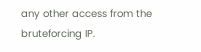any other access from the bruteforcing IP.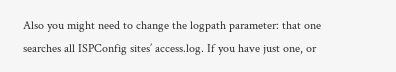Also you might need to change the logpath parameter: that one searches all ISPConfig sites’ access.log. If you have just one, or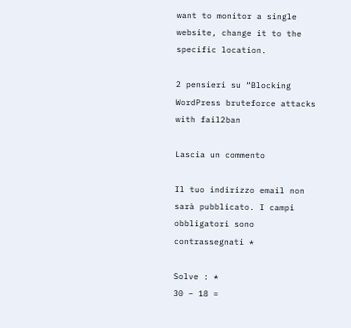want to monitor a single website, change it to the specific location.

2 pensieri su “Blocking WordPress bruteforce attacks with fail2ban

Lascia un commento

Il tuo indirizzo email non sarà pubblicato. I campi obbligatori sono contrassegnati *

Solve : *
30 − 18 =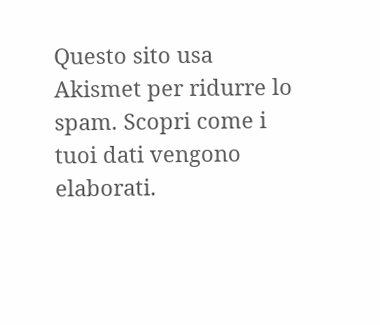Questo sito usa Akismet per ridurre lo spam. Scopri come i tuoi dati vengono elaborati.